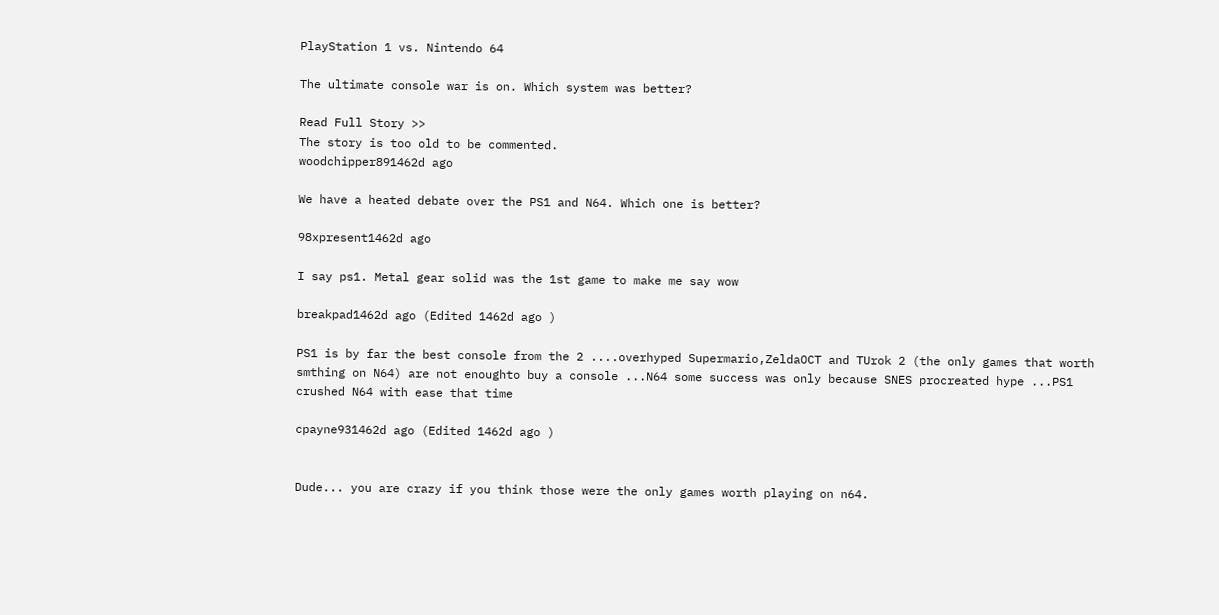PlayStation 1 vs. Nintendo 64

The ultimate console war is on. Which system was better?

Read Full Story >>
The story is too old to be commented.
woodchipper891462d ago

We have a heated debate over the PS1 and N64. Which one is better?

98xpresent1462d ago

I say ps1. Metal gear solid was the 1st game to make me say wow

breakpad1462d ago (Edited 1462d ago )

PS1 is by far the best console from the 2 ....overhyped Supermario,ZeldaOCT and TUrok 2 (the only games that worth smthing on N64) are not enoughto buy a console ...N64 some success was only because SNES procreated hype ...PS1 crushed N64 with ease that time

cpayne931462d ago (Edited 1462d ago )


Dude... you are crazy if you think those were the only games worth playing on n64.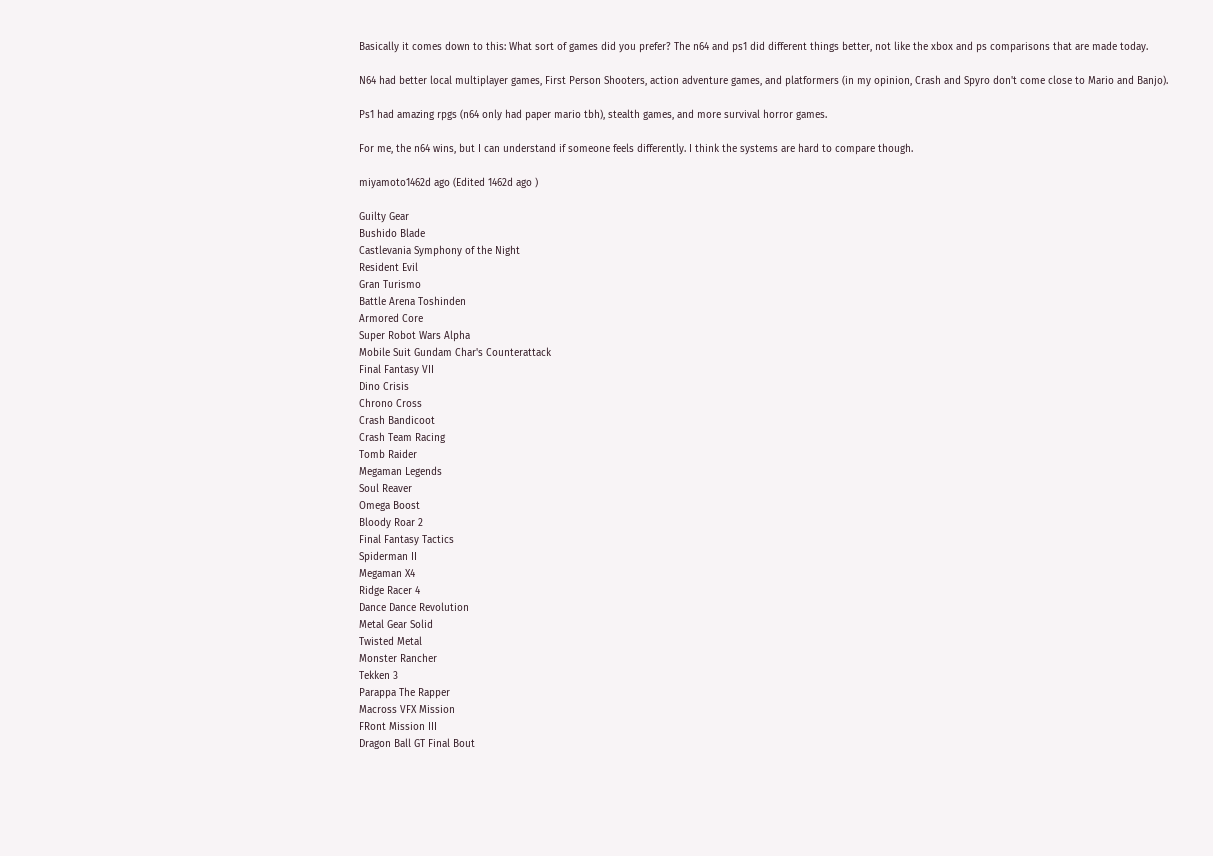Basically it comes down to this: What sort of games did you prefer? The n64 and ps1 did different things better, not like the xbox and ps comparisons that are made today.

N64 had better local multiplayer games, First Person Shooters, action adventure games, and platformers (in my opinion, Crash and Spyro don't come close to Mario and Banjo).

Ps1 had amazing rpgs (n64 only had paper mario tbh), stealth games, and more survival horror games.

For me, the n64 wins, but I can understand if someone feels differently. I think the systems are hard to compare though.

miyamoto1462d ago (Edited 1462d ago )

Guilty Gear
Bushido Blade
Castlevania Symphony of the Night
Resident Evil
Gran Turismo
Battle Arena Toshinden
Armored Core
Super Robot Wars Alpha
Mobile Suit Gundam Char's Counterattack
Final Fantasy VII
Dino Crisis
Chrono Cross
Crash Bandicoot
Crash Team Racing
Tomb Raider
Megaman Legends
Soul Reaver
Omega Boost
Bloody Roar 2
Final Fantasy Tactics
Spiderman II
Megaman X4
Ridge Racer 4
Dance Dance Revolution
Metal Gear Solid
Twisted Metal
Monster Rancher
Tekken 3
Parappa The Rapper
Macross VFX Mission
FRont Mission III
Dragon Ball GT Final Bout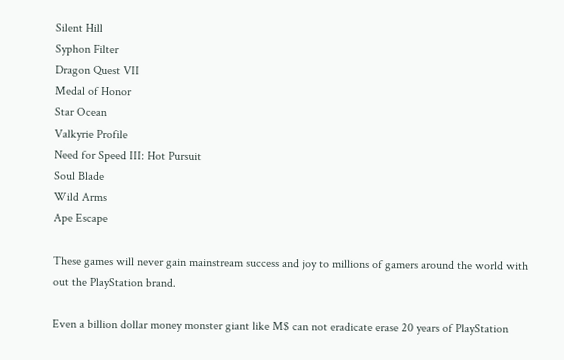Silent Hill
Syphon Filter
Dragon Quest VII
Medal of Honor
Star Ocean
Valkyrie Profile
Need for Speed III: Hot Pursuit
Soul Blade
Wild Arms
Ape Escape

These games will never gain mainstream success and joy to millions of gamers around the world with out the PlayStation brand.

Even a billion dollar money monster giant like M$ can not eradicate erase 20 years of PlayStation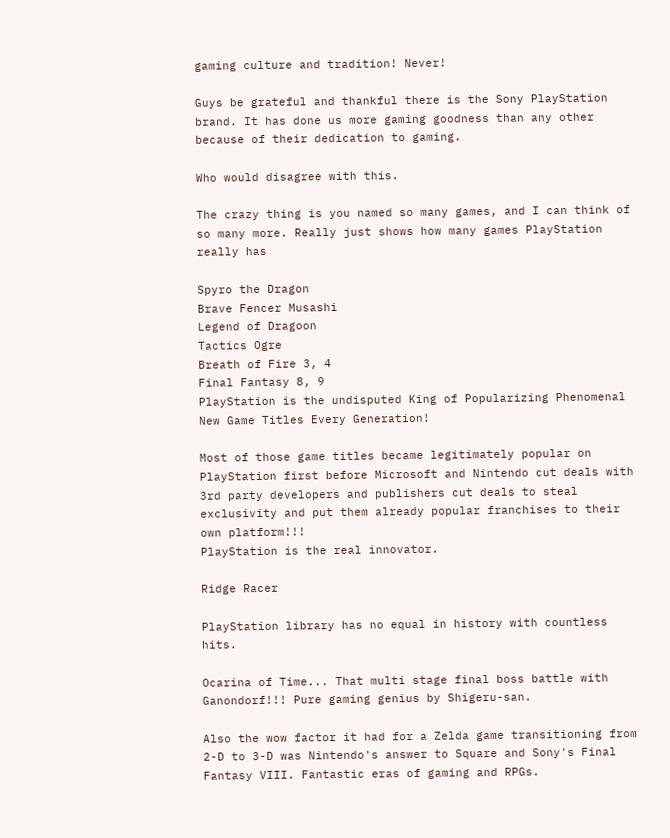gaming culture and tradition! Never!

Guys be grateful and thankful there is the Sony PlayStation brand. It has done us more gaming goodness than any other because of their dedication to gaming.

Who would disagree with this.

The crazy thing is you named so many games, and I can think of so many more. Really just shows how many games PlayStation really has

Spyro the Dragon
Brave Fencer Musashi
Legend of Dragoon
Tactics Ogre
Breath of Fire 3, 4
Final Fantasy 8, 9
PlayStation is the undisputed King of Popularizing Phenomenal New Game Titles Every Generation!

Most of those game titles became legitimately popular on PlayStation first before Microsoft and Nintendo cut deals with 3rd party developers and publishers cut deals to steal exclusivity and put them already popular franchises to their own platform!!!
PlayStation is the real innovator.

Ridge Racer

PlayStation library has no equal in history with countless hits.

Ocarina of Time... That multi stage final boss battle with Ganondorf!!! Pure gaming genius by Shigeru-san.

Also the wow factor it had for a Zelda game transitioning from 2-D to 3-D was Nintendo's answer to Square and Sony's Final Fantasy VIII. Fantastic eras of gaming and RPGs.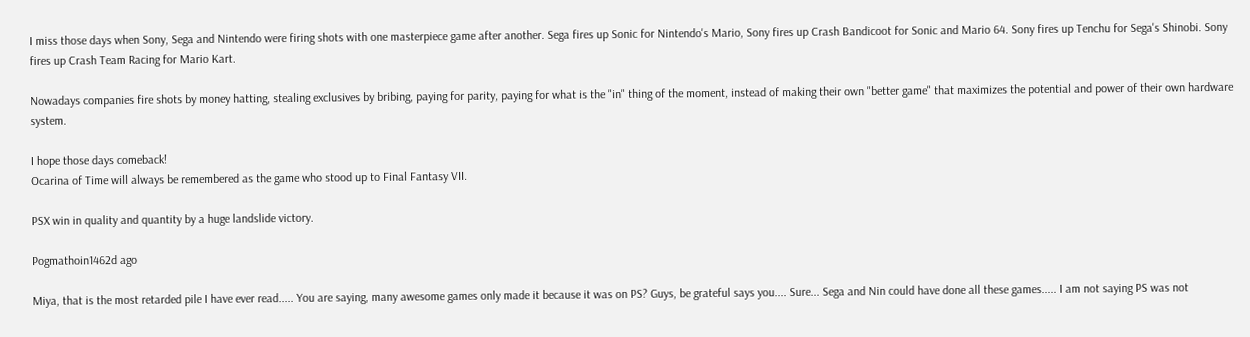I miss those days when Sony, Sega and Nintendo were firing shots with one masterpiece game after another. Sega fires up Sonic for Nintendo's Mario, Sony fires up Crash Bandicoot for Sonic and Mario 64. Sony fires up Tenchu for Sega's Shinobi. Sony fires up Crash Team Racing for Mario Kart.

Nowadays companies fire shots by money hatting, stealing exclusives by bribing, paying for parity, paying for what is the "in" thing of the moment, instead of making their own "better game" that maximizes the potential and power of their own hardware system.

I hope those days comeback!
Ocarina of Time will always be remembered as the game who stood up to Final Fantasy VII.

PSX win in quality and quantity by a huge landslide victory.

Pogmathoin1462d ago

Miya, that is the most retarded pile I have ever read..... You are saying, many awesome games only made it because it was on PS? Guys, be grateful says you.... Sure... Sega and Nin could have done all these games..... I am not saying PS was not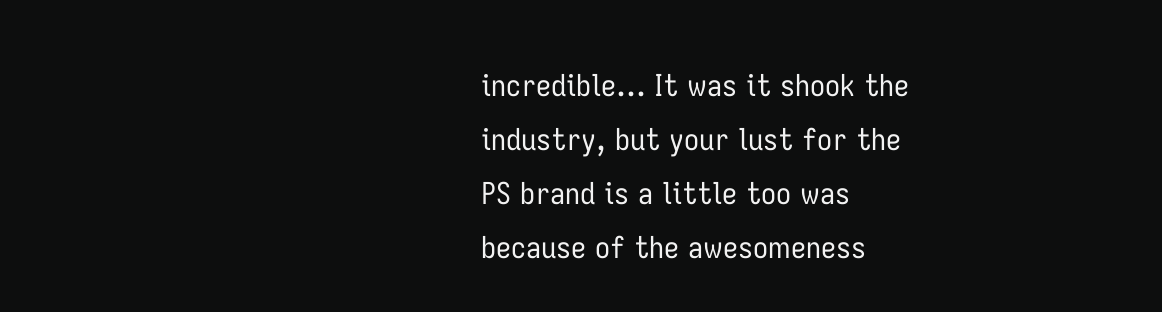incredible... It was it shook the industry, but your lust for the
PS brand is a little too was because of the awesomeness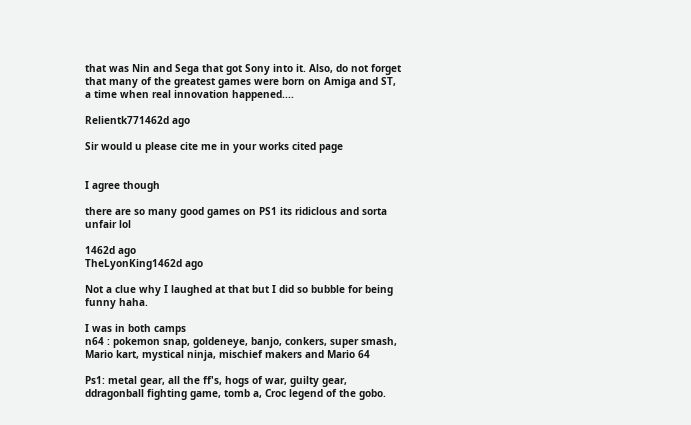that was Nin and Sega that got Sony into it. Also, do not forget that many of the greatest games were born on Amiga and ST, a time when real innovation happened....

Relientk771462d ago

Sir would u please cite me in your works cited page


I agree though

there are so many good games on PS1 its ridiclous and sorta unfair lol

1462d ago
TheLyonKing1462d ago

Not a clue why I laughed at that but I did so bubble for being funny haha.

I was in both camps
n64 : pokemon snap, goldeneye, banjo, conkers, super smash, Mario kart, mystical ninja, mischief makers and Mario 64

Ps1: metal gear, all the ff's, hogs of war, guilty gear, ddragonball fighting game, tomb a, Croc legend of the gobo.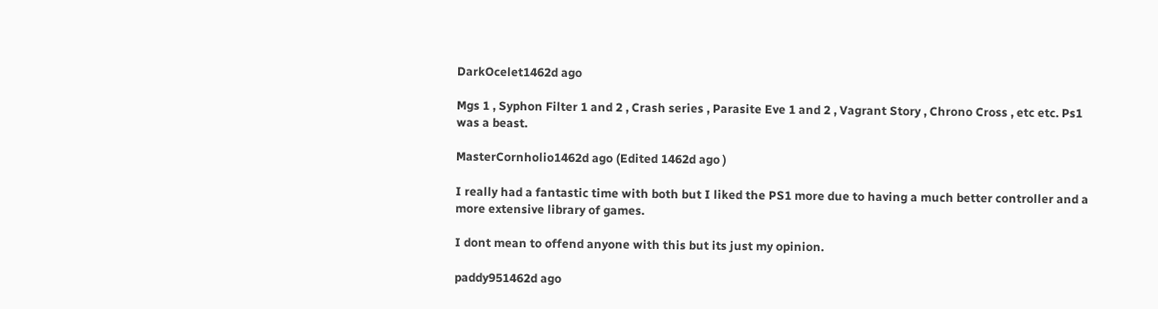DarkOcelet1462d ago

Mgs 1 , Syphon Filter 1 and 2 , Crash series , Parasite Eve 1 and 2 , Vagrant Story , Chrono Cross , etc etc. Ps1 was a beast.

MasterCornholio1462d ago (Edited 1462d ago )

I really had a fantastic time with both but I liked the PS1 more due to having a much better controller and a more extensive library of games.

I dont mean to offend anyone with this but its just my opinion.

paddy951462d ago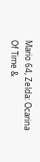Mario 64, Zelda: Ocarina Of Time &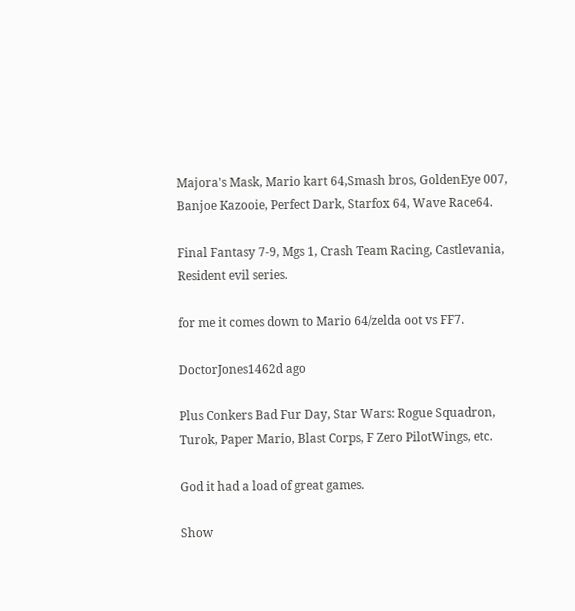Majora's Mask, Mario kart 64,Smash bros, GoldenEye 007, Banjoe Kazooie, Perfect Dark, Starfox 64, Wave Race64.

Final Fantasy 7-9, Mgs 1, Crash Team Racing, Castlevania, Resident evil series.

for me it comes down to Mario 64/zelda oot vs FF7.

DoctorJones1462d ago

Plus Conkers Bad Fur Day, Star Wars: Rogue Squadron, Turok, Paper Mario, Blast Corps, F Zero PilotWings, etc.

God it had a load of great games.

Show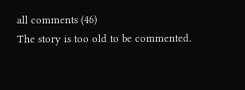all comments (46)
The story is too old to be commented.